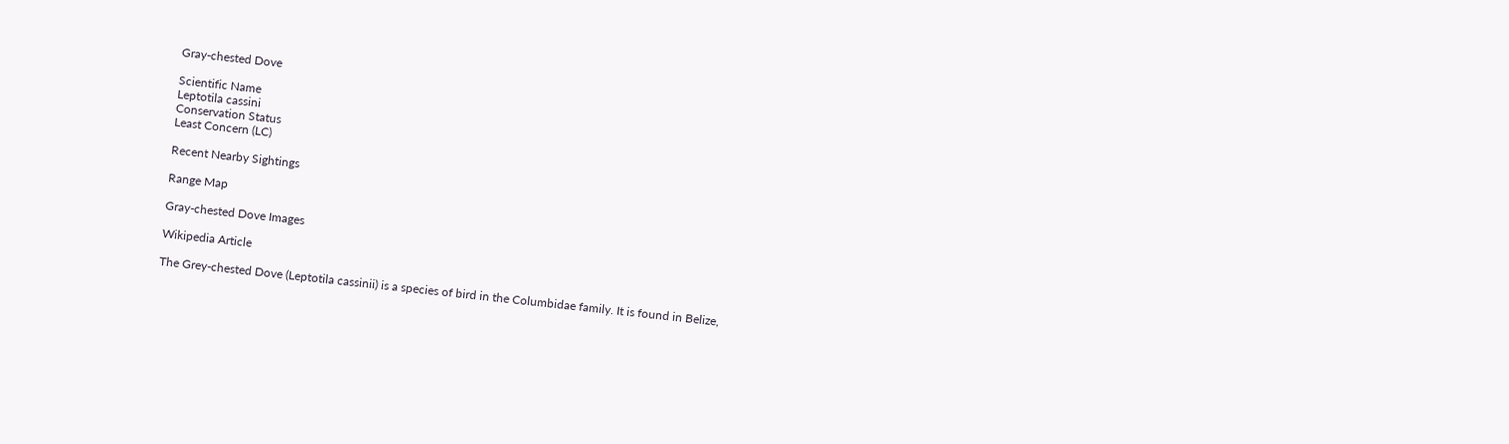Gray-chested Dove

Scientific Name
Leptotila cassini
Conservation Status
Least Concern (LC)

Recent Nearby Sightings

Range Map

Gray-chested Dove Images

Wikipedia Article

The Grey-chested Dove (Leptotila cassinii) is a species of bird in the Columbidae family. It is found in Belize,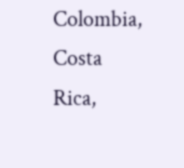Colombia, Costa Rica,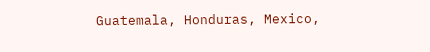Guatemala, Honduras, Mexico,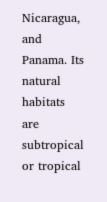Nicaragua, and Panama. Its natural habitats are subtropical or tropical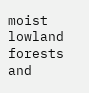moist lowland forests and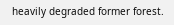heavily degraded former forest.